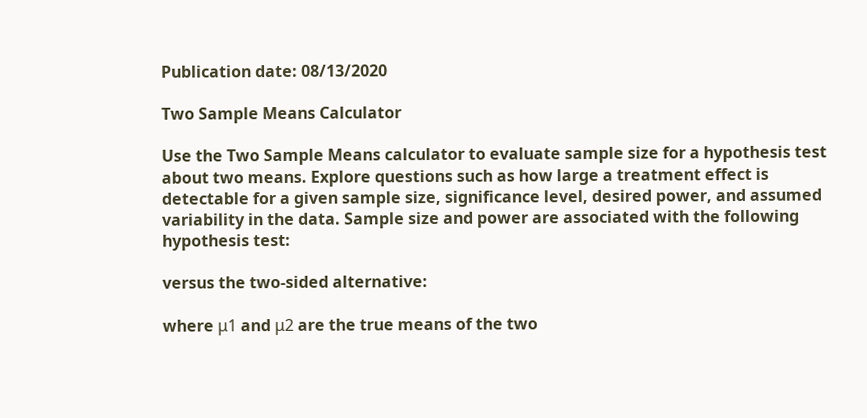Publication date: 08/13/2020

Two Sample Means Calculator

Use the Two Sample Means calculator to evaluate sample size for a hypothesis test about two means. Explore questions such as how large a treatment effect is detectable for a given sample size, significance level, desired power, and assumed variability in the data. Sample size and power are associated with the following hypothesis test:

versus the two-sided alternative:

where μ1 and μ2 are the true means of the two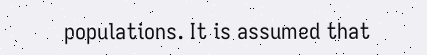populations. It is assumed that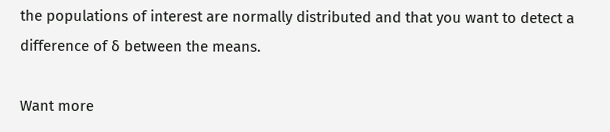the populations of interest are normally distributed and that you want to detect a difference of δ between the means.

Want more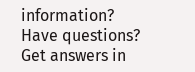information? Have questions? Get answers in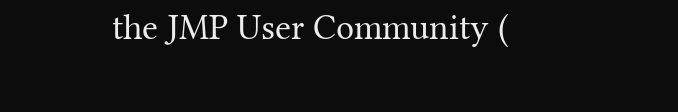the JMP User Community (